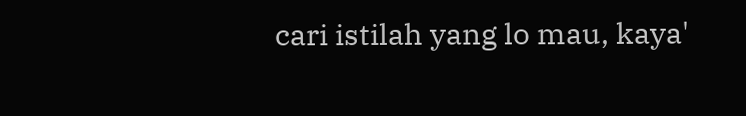cari istilah yang lo mau, kaya'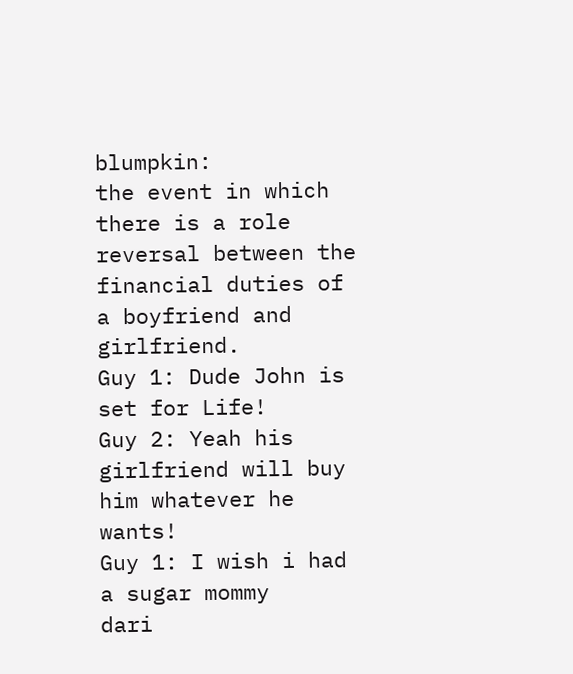blumpkin:
the event in which there is a role reversal between the financial duties of a boyfriend and girlfriend.
Guy 1: Dude John is set for Life!
Guy 2: Yeah his girlfriend will buy him whatever he wants!
Guy 1: I wish i had a sugar mommy
dari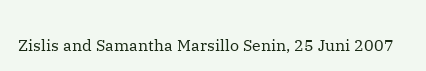Zislis and Samantha Marsillo Senin, 25 Juni 2007